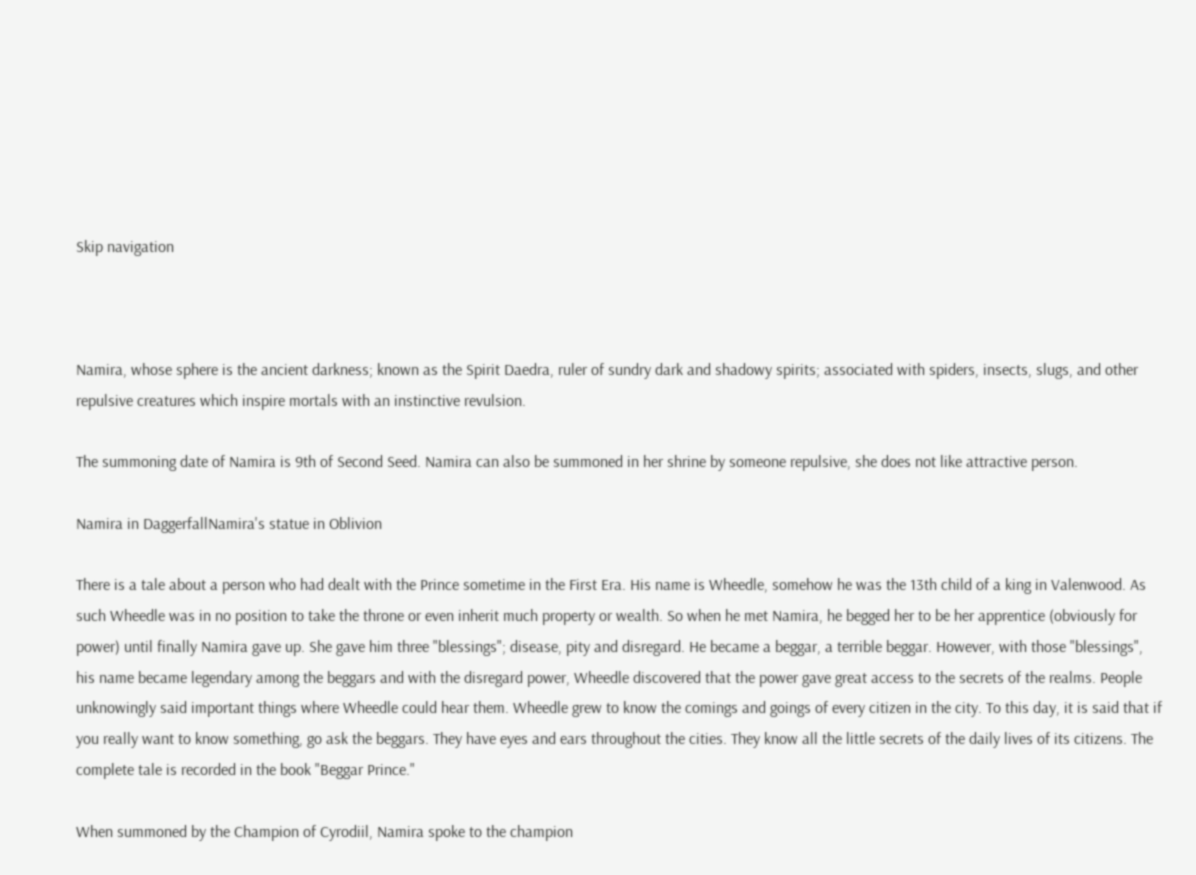Skip navigation



Namira, whose sphere is the ancient darkness; known as the Spirit Daedra, ruler of sundry dark and shadowy spirits; associated with spiders, insects, slugs, and other repulsive creatures which inspire mortals with an instinctive revulsion.

The summoning date of Namira is 9th of Second Seed. Namira can also be summoned in her shrine by someone repulsive, she does not like attractive person.

Namira in DaggerfallNamira's statue in Oblivion

There is a tale about a person who had dealt with the Prince sometime in the First Era. His name is Wheedle, somehow he was the 13th child of a king in Valenwood. As such Wheedle was in no position to take the throne or even inherit much property or wealth. So when he met Namira, he begged her to be her apprentice (obviously for power) until finally Namira gave up. She gave him three "blessings"; disease, pity and disregard. He became a beggar, a terrible beggar. However, with those "blessings", his name became legendary among the beggars and with the disregard power, Wheedle discovered that the power gave great access to the secrets of the realms. People unknowingly said important things where Wheedle could hear them. Wheedle grew to know the comings and goings of every citizen in the city. To this day, it is said that if you really want to know something, go ask the beggars. They have eyes and ears throughout the cities. They know all the little secrets of the daily lives of its citizens. The complete tale is recorded in the book "Beggar Prince."

When summoned by the Champion of Cyrodiil, Namira spoke to the champion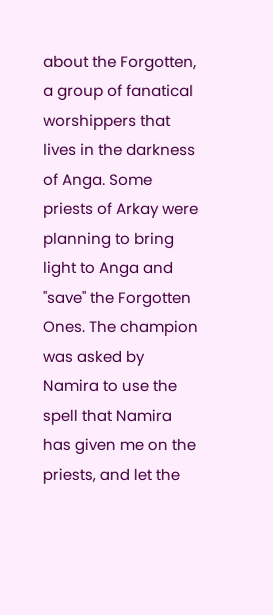about the Forgotten, a group of fanatical worshippers that lives in the darkness of Anga. Some priests of Arkay were planning to bring light to Anga and "save" the Forgotten Ones. The champion was asked by Namira to use the spell that Namira has given me on the priests, and let the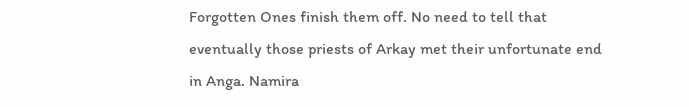Forgotten Ones finish them off. No need to tell that eventually those priests of Arkay met their unfortunate end in Anga. Namira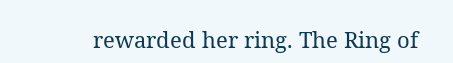rewarded her ring. The Ring of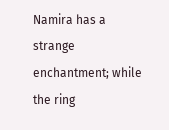Namira has a strange enchantment; while the ring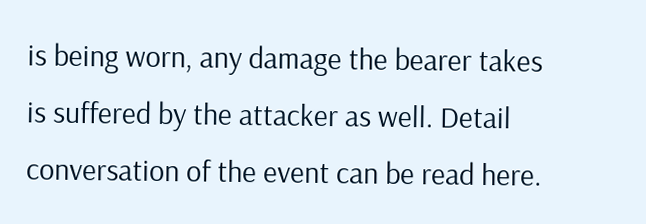is being worn, any damage the bearer takes is suffered by the attacker as well. Detail conversation of the event can be read here.